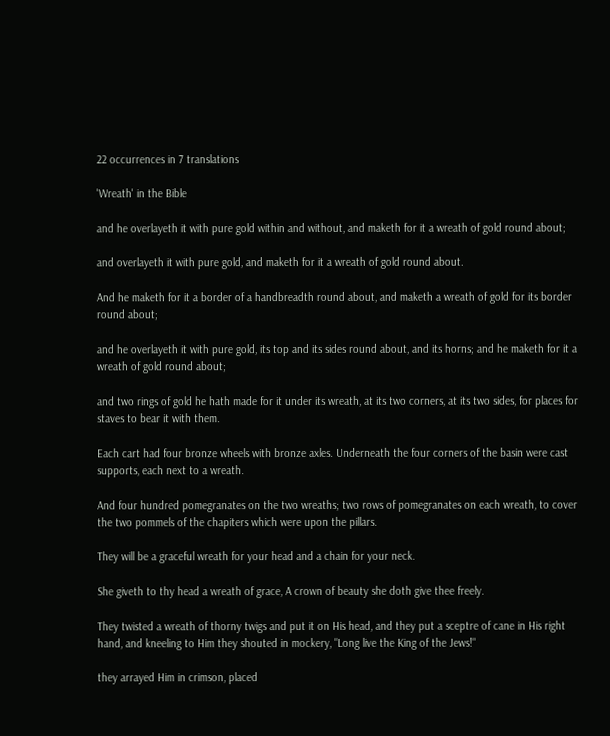22 occurrences in 7 translations

'Wreath' in the Bible

and he overlayeth it with pure gold within and without, and maketh for it a wreath of gold round about;

and overlayeth it with pure gold, and maketh for it a wreath of gold round about.

And he maketh for it a border of a handbreadth round about, and maketh a wreath of gold for its border round about;

and he overlayeth it with pure gold, its top and its sides round about, and its horns; and he maketh for it a wreath of gold round about;

and two rings of gold he hath made for it under its wreath, at its two corners, at its two sides, for places for staves to bear it with them.

Each cart had four bronze wheels with bronze axles. Underneath the four corners of the basin were cast supports, each next to a wreath.

And four hundred pomegranates on the two wreaths; two rows of pomegranates on each wreath, to cover the two pommels of the chapiters which were upon the pillars.

They will be a graceful wreath for your head and a chain for your neck.

She giveth to thy head a wreath of grace, A crown of beauty she doth give thee freely.

They twisted a wreath of thorny twigs and put it on His head, and they put a sceptre of cane in His right hand, and kneeling to Him they shouted in mockery, "Long live the King of the Jews!"

they arrayed Him in crimson, placed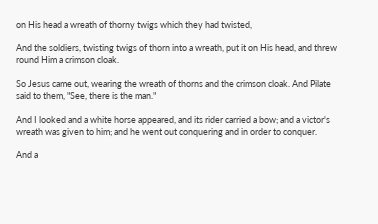on His head a wreath of thorny twigs which they had twisted,

And the soldiers, twisting twigs of thorn into a wreath, put it on His head, and threw round Him a crimson cloak.

So Jesus came out, wearing the wreath of thorns and the crimson cloak. And Pilate said to them, "See, there is the man."

And I looked and a white horse appeared, and its rider carried a bow; and a victor's wreath was given to him; and he went out conquering and in order to conquer.

And a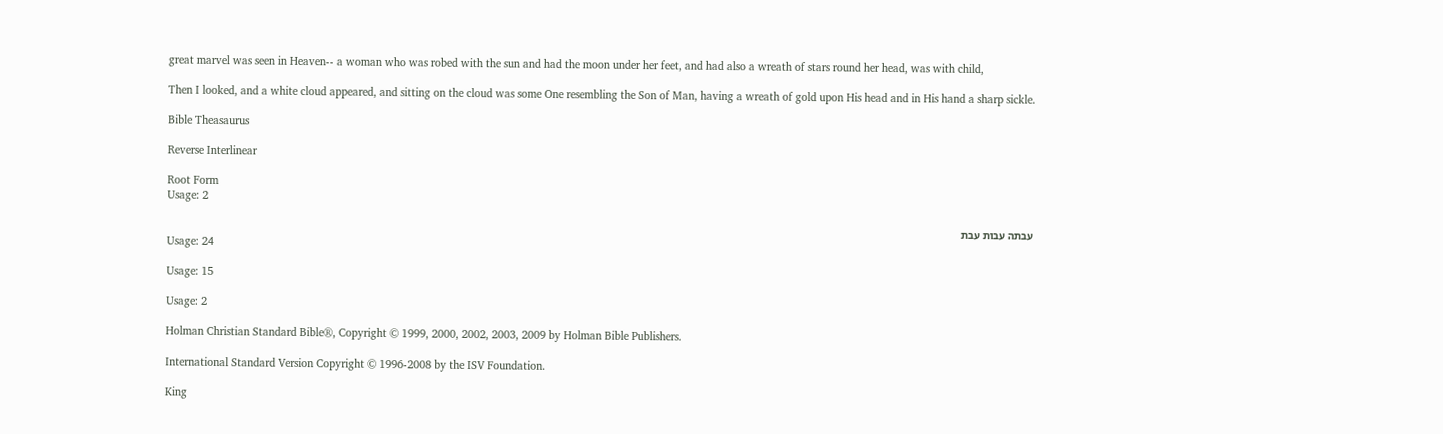great marvel was seen in Heaven-- a woman who was robed with the sun and had the moon under her feet, and had also a wreath of stars round her head, was with child,

Then I looked, and a white cloud appeared, and sitting on the cloud was some One resembling the Son of Man, having a wreath of gold upon His head and in His hand a sharp sickle.

Bible Theasaurus

Reverse Interlinear

Root Form
Usage: 2

עבתה עבות עבת
Usage: 24

Usage: 15

Usage: 2

Holman Christian Standard Bible®, Copyright © 1999, 2000, 2002, 2003, 2009 by Holman Bible Publishers.

International Standard Version Copyright © 1996-2008 by the ISV Foundation.

King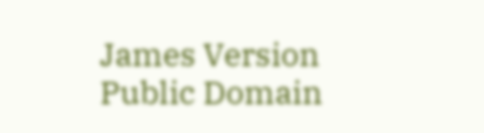James Version Public Domain